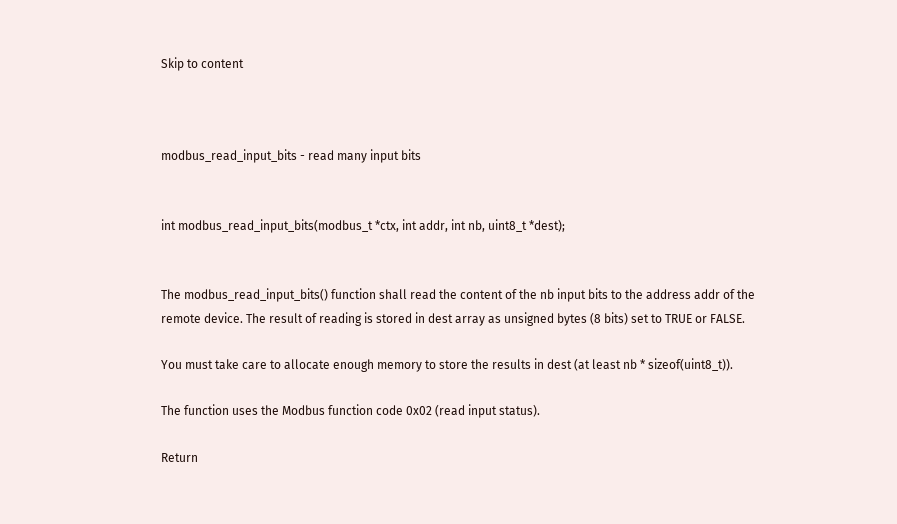Skip to content



modbus_read_input_bits - read many input bits


int modbus_read_input_bits(modbus_t *ctx, int addr, int nb, uint8_t *dest);


The modbus_read_input_bits() function shall read the content of the nb input bits to the address addr of the remote device. The result of reading is stored in dest array as unsigned bytes (8 bits) set to TRUE or FALSE.

You must take care to allocate enough memory to store the results in dest (at least nb * sizeof(uint8_t)).

The function uses the Modbus function code 0x02 (read input status).

Return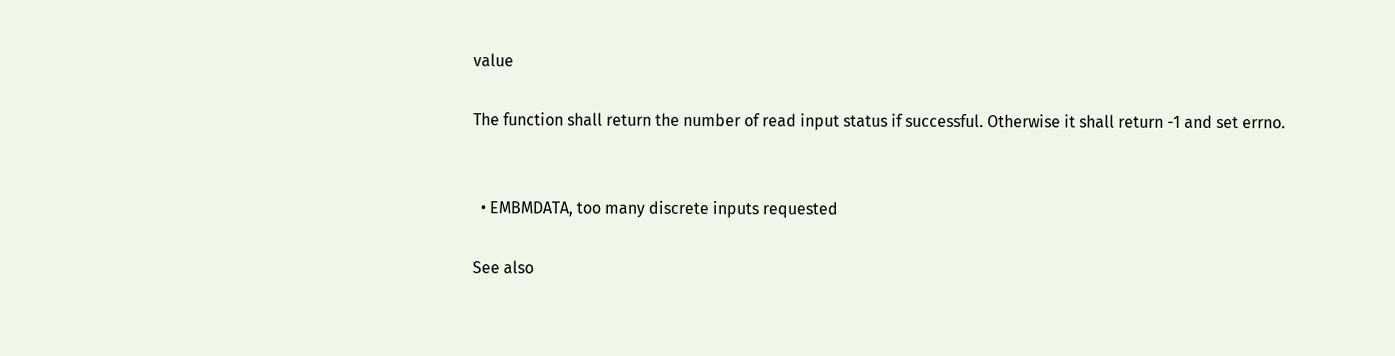value

The function shall return the number of read input status if successful. Otherwise it shall return -1 and set errno.


  • EMBMDATA, too many discrete inputs requested

See also